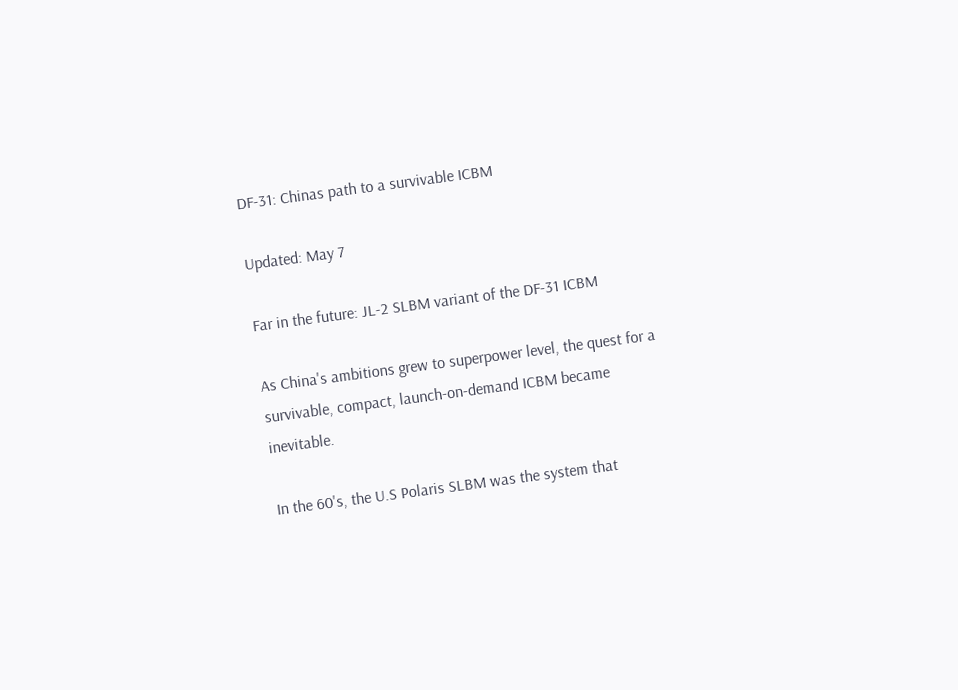DF-31: Chinas path to a survivable ICBM

Updated: May 7

Far in the future: JL-2 SLBM variant of the DF-31 ICBM

As China's ambitions grew to superpower level, the quest for a survivable, compact, launch-on-demand ICBM became inevitable.

In the 60's, the U.S Polaris SLBM was the system that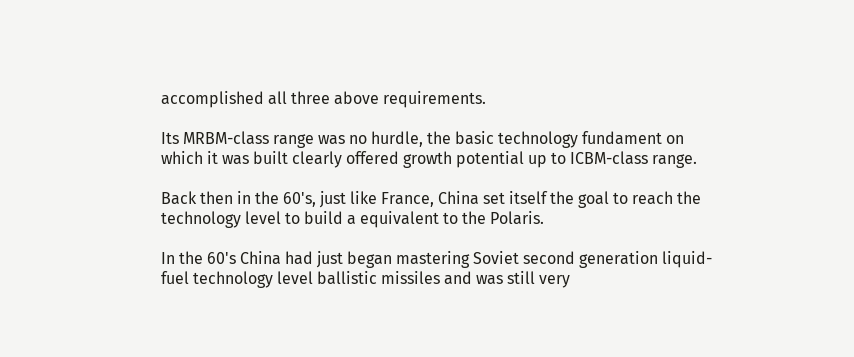accomplished all three above requirements.

Its MRBM-class range was no hurdle, the basic technology fundament on which it was built clearly offered growth potential up to ICBM-class range.

Back then in the 60's, just like France, China set itself the goal to reach the technology level to build a equivalent to the Polaris.

In the 60's China had just began mastering Soviet second generation liquid-fuel technology level ballistic missiles and was still very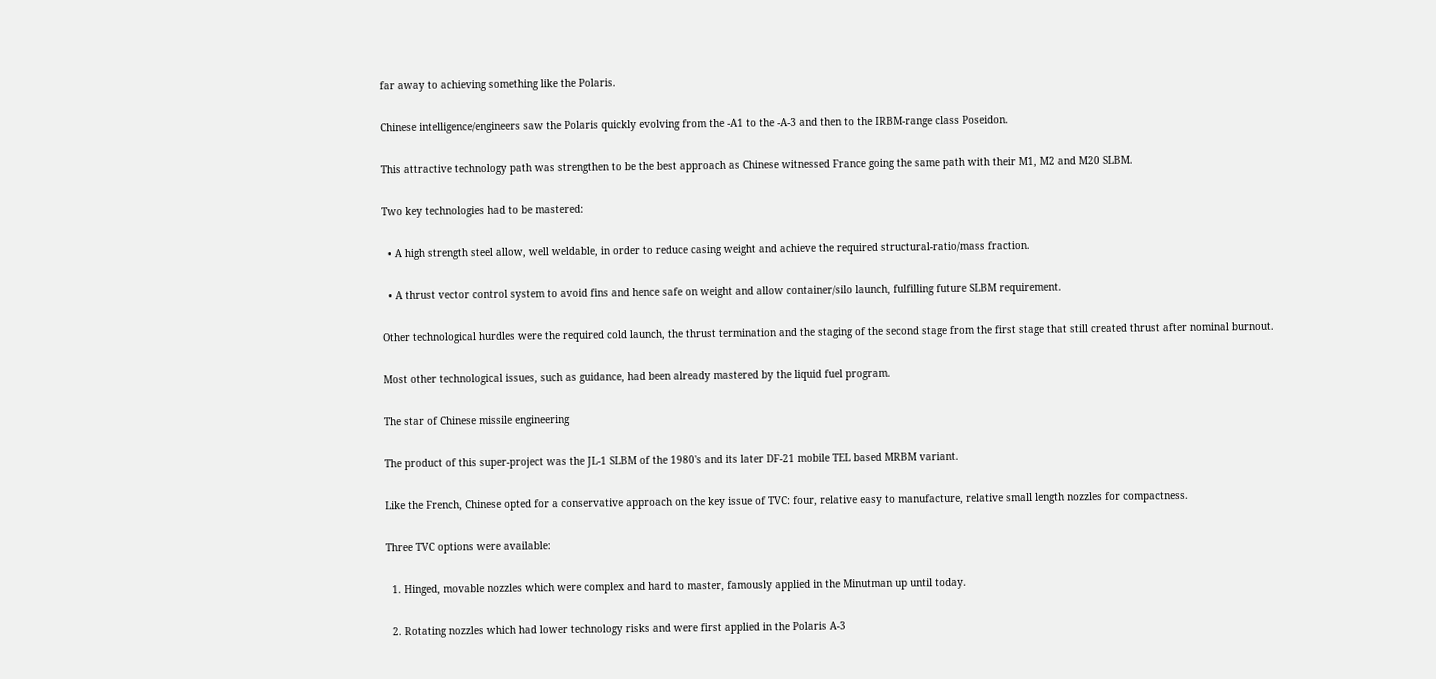far away to achieving something like the Polaris.

Chinese intelligence/engineers saw the Polaris quickly evolving from the -A1 to the -A-3 and then to the IRBM-range class Poseidon.

This attractive technology path was strengthen to be the best approach as Chinese witnessed France going the same path with their M1, M2 and M20 SLBM.

Two key technologies had to be mastered:

  • A high strength steel allow, well weldable, in order to reduce casing weight and achieve the required structural-ratio/mass fraction.

  • A thrust vector control system to avoid fins and hence safe on weight and allow container/silo launch, fulfilling future SLBM requirement.

Other technological hurdles were the required cold launch, the thrust termination and the staging of the second stage from the first stage that still created thrust after nominal burnout.

Most other technological issues, such as guidance, had been already mastered by the liquid fuel program.

The star of Chinese missile engineering

The product of this super-project was the JL-1 SLBM of the 1980's and its later DF-21 mobile TEL based MRBM variant.

Like the French, Chinese opted for a conservative approach on the key issue of TVC: four, relative easy to manufacture, relative small length nozzles for compactness.

Three TVC options were available:

  1. Hinged, movable nozzles which were complex and hard to master, famously applied in the Minutman up until today.

  2. Rotating nozzles which had lower technology risks and were first applied in the Polaris A-3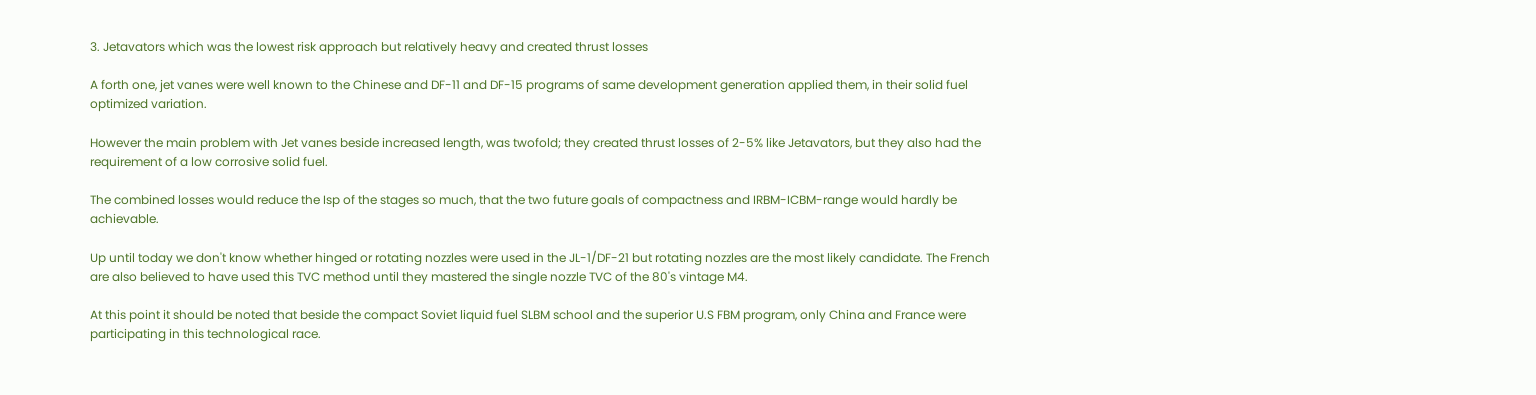3. Jetavators which was the lowest risk approach but relatively heavy and created thrust losses

A forth one, jet vanes were well known to the Chinese and DF-11 and DF-15 programs of same development generation applied them, in their solid fuel optimized variation.

However the main problem with Jet vanes beside increased length, was twofold; they created thrust losses of 2-5% like Jetavators, but they also had the requirement of a low corrosive solid fuel.

The combined losses would reduce the Isp of the stages so much, that the two future goals of compactness and IRBM-ICBM-range would hardly be achievable.

Up until today we don't know whether hinged or rotating nozzles were used in the JL-1/DF-21 but rotating nozzles are the most likely candidate. The French are also believed to have used this TVC method until they mastered the single nozzle TVC of the 80's vintage M4.

At this point it should be noted that beside the compact Soviet liquid fuel SLBM school and the superior U.S FBM program, only China and France were participating in this technological race.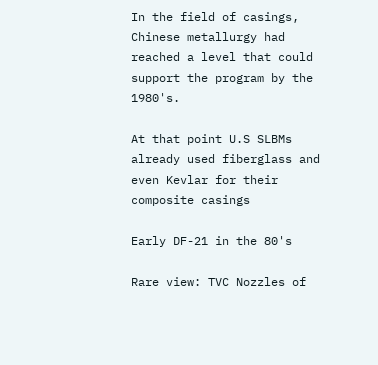In the field of casings, Chinese metallurgy had reached a level that could support the program by the 1980's.

At that point U.S SLBMs already used fiberglass and even Kevlar for their composite casings

Early DF-21 in the 80's

Rare view: TVC Nozzles of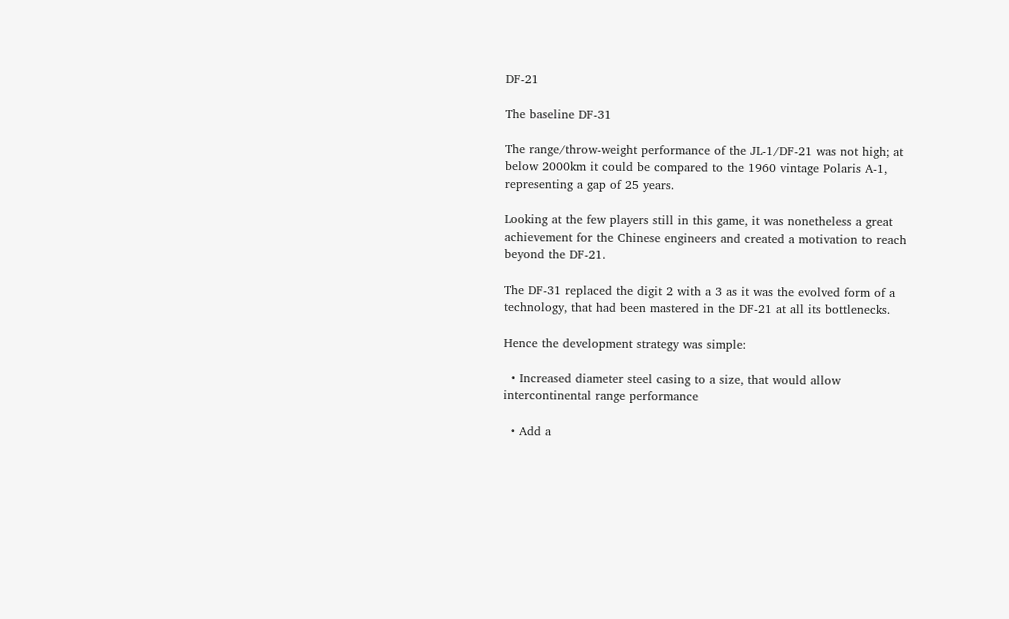DF-21

The baseline DF-31

The range/throw-weight performance of the JL-1/DF-21 was not high; at below 2000km it could be compared to the 1960 vintage Polaris A-1, representing a gap of 25 years.

Looking at the few players still in this game, it was nonetheless a great achievement for the Chinese engineers and created a motivation to reach beyond the DF-21.

The DF-31 replaced the digit 2 with a 3 as it was the evolved form of a technology, that had been mastered in the DF-21 at all its bottlenecks.

Hence the development strategy was simple:

  • Increased diameter steel casing to a size, that would allow intercontinental range performance

  • Add a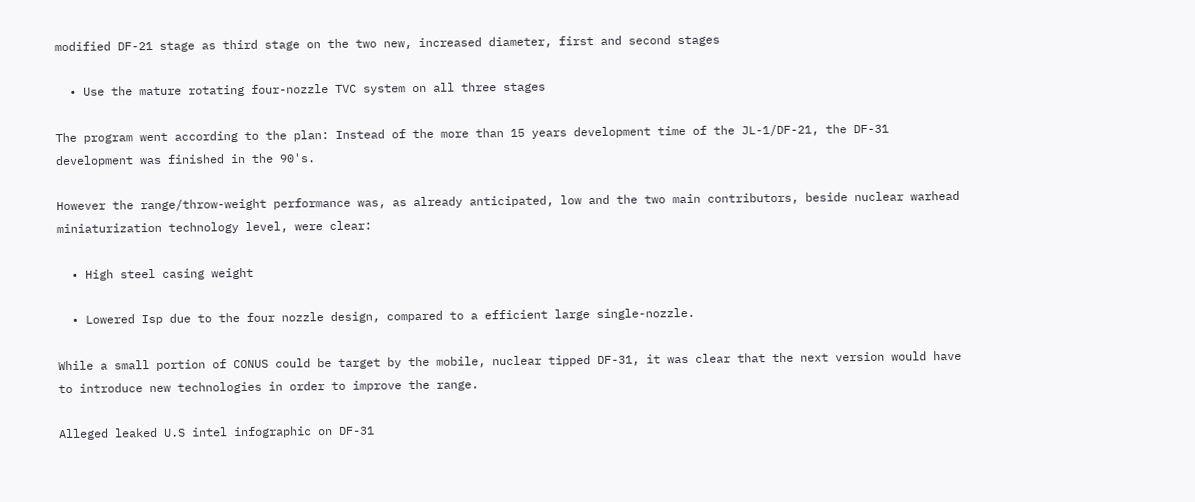modified DF-21 stage as third stage on the two new, increased diameter, first and second stages

  • Use the mature rotating four-nozzle TVC system on all three stages

The program went according to the plan: Instead of the more than 15 years development time of the JL-1/DF-21, the DF-31 development was finished in the 90's.

However the range/throw-weight performance was, as already anticipated, low and the two main contributors, beside nuclear warhead miniaturization technology level, were clear:

  • High steel casing weight

  • Lowered Isp due to the four nozzle design, compared to a efficient large single-nozzle.

While a small portion of CONUS could be target by the mobile, nuclear tipped DF-31, it was clear that the next version would have to introduce new technologies in order to improve the range.

Alleged leaked U.S intel infographic on DF-31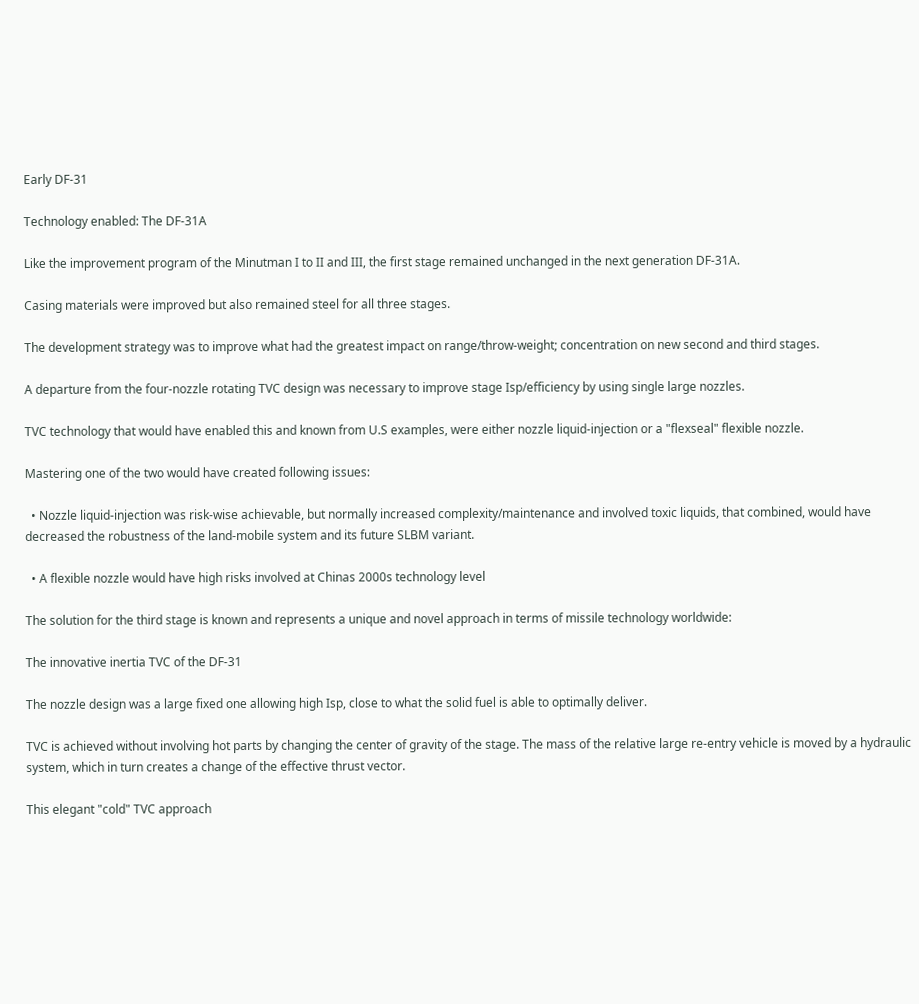Early DF-31

Technology enabled: The DF-31A

Like the improvement program of the Minutman I to II and III, the first stage remained unchanged in the next generation DF-31A.

Casing materials were improved but also remained steel for all three stages.

The development strategy was to improve what had the greatest impact on range/throw-weight; concentration on new second and third stages.

A departure from the four-nozzle rotating TVC design was necessary to improve stage Isp/efficiency by using single large nozzles.

TVC technology that would have enabled this and known from U.S examples, were either nozzle liquid-injection or a "flexseal" flexible nozzle.

Mastering one of the two would have created following issues:

  • Nozzle liquid-injection was risk-wise achievable, but normally increased complexity/maintenance and involved toxic liquids, that combined, would have decreased the robustness of the land-mobile system and its future SLBM variant.

  • A flexible nozzle would have high risks involved at Chinas 2000s technology level

The solution for the third stage is known and represents a unique and novel approach in terms of missile technology worldwide:

The innovative inertia TVC of the DF-31

The nozzle design was a large fixed one allowing high Isp, close to what the solid fuel is able to optimally deliver.

TVC is achieved without involving hot parts by changing the center of gravity of the stage. The mass of the relative large re-entry vehicle is moved by a hydraulic system, which in turn creates a change of the effective thrust vector.

This elegant "cold" TVC approach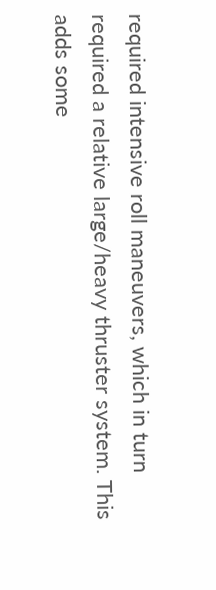required intensive roll maneuvers, which in turn required a relative large/heavy thruster system. This adds some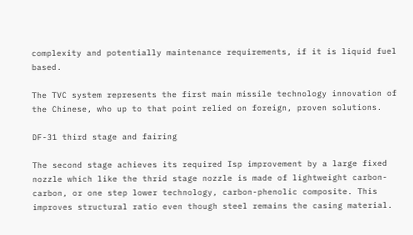complexity and potentially maintenance requirements, if it is liquid fuel based.

The TVC system represents the first main missile technology innovation of the Chinese, who up to that point relied on foreign, proven solutions.

DF-31 third stage and fairing

The second stage achieves its required Isp improvement by a large fixed nozzle which like the thrid stage nozzle is made of lightweight carbon-carbon, or one step lower technology, carbon-phenolic composite. This improves structural ratio even though steel remains the casing material.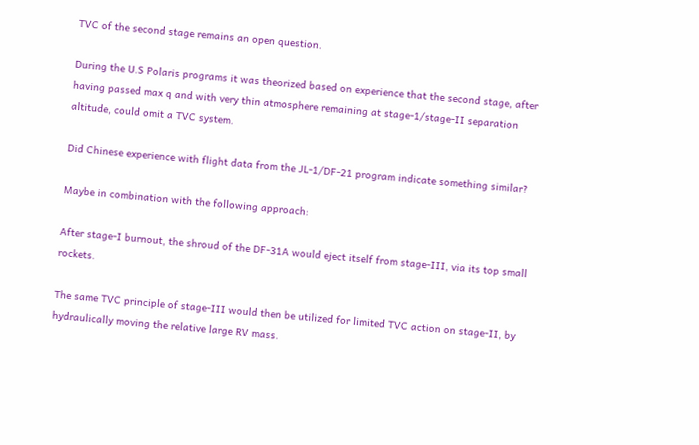TVC of the second stage remains an open question.

During the U.S Polaris programs it was theorized based on experience that the second stage, after having passed max q and with very thin atmosphere remaining at stage-1/stage-II separation altitude, could omit a TVC system.

Did Chinese experience with flight data from the JL-1/DF-21 program indicate something similar?

Maybe in combination with the following approach:

After stage-I burnout, the shroud of the DF-31A would eject itself from stage-III, via its top small rockets.

The same TVC principle of stage-III would then be utilized for limited TVC action on stage-II, by hydraulically moving the relative large RV mass.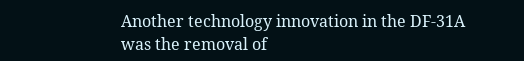Another technology innovation in the DF-31A was the removal of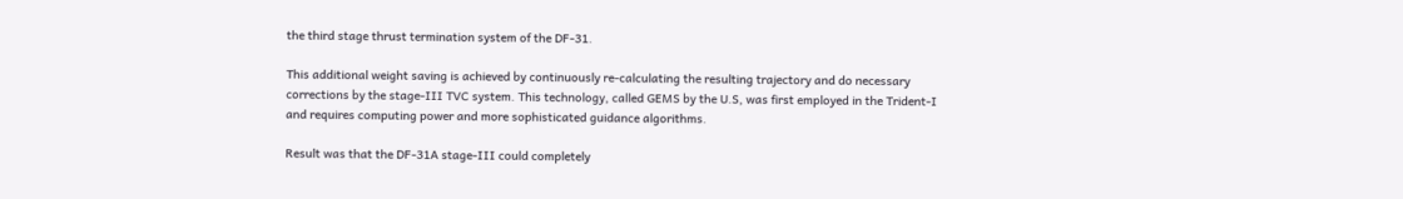the third stage thrust termination system of the DF-31.

This additional weight saving is achieved by continuously re-calculating the resulting trajectory and do necessary corrections by the stage-III TVC system. This technology, called GEMS by the U.S, was first employed in the Trident-I and requires computing power and more sophisticated guidance algorithms.

Result was that the DF-31A stage-III could completely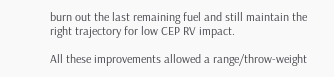burn out the last remaining fuel and still maintain the right trajectory for low CEP RV impact.

All these improvements allowed a range/throw-weight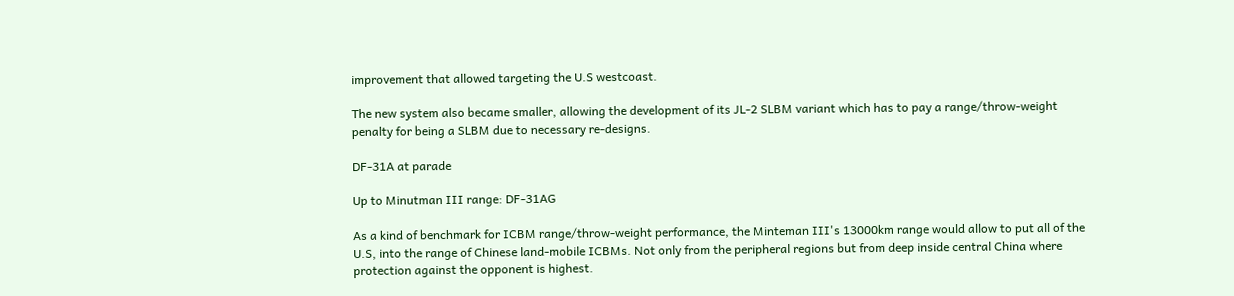improvement that allowed targeting the U.S westcoast.

The new system also became smaller, allowing the development of its JL-2 SLBM variant which has to pay a range/throw-weight penalty for being a SLBM due to necessary re-designs.

DF-31A at parade

Up to Minutman III range: DF-31AG

As a kind of benchmark for ICBM range/throw-weight performance, the Minteman III's 13000km range would allow to put all of the U.S, into the range of Chinese land-mobile ICBMs. Not only from the peripheral regions but from deep inside central China where protection against the opponent is highest.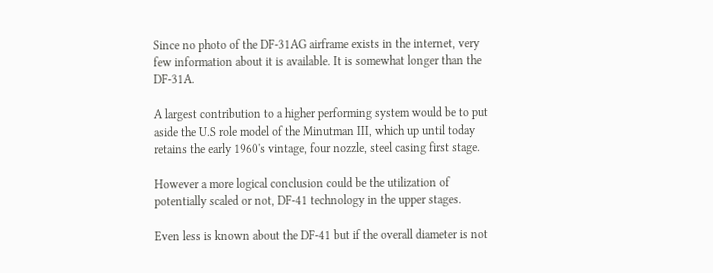Since no photo of the DF-31AG airframe exists in the internet, very few information about it is available. It is somewhat longer than the DF-31A.

A largest contribution to a higher performing system would be to put aside the U.S role model of the Minutman III, which up until today retains the early 1960's vintage, four nozzle, steel casing first stage.

However a more logical conclusion could be the utilization of potentially scaled or not, DF-41 technology in the upper stages.

Even less is known about the DF-41 but if the overall diameter is not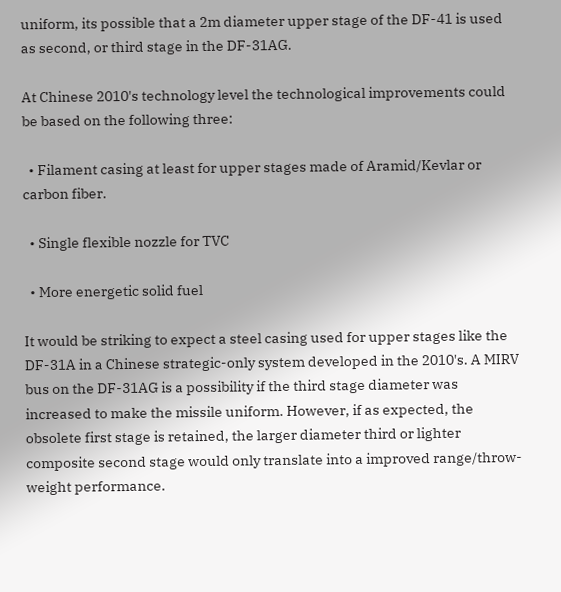uniform, its possible that a 2m diameter upper stage of the DF-41 is used as second, or third stage in the DF-31AG.

At Chinese 2010's technology level the technological improvements could be based on the following three:

  • Filament casing at least for upper stages made of Aramid/Kevlar or carbon fiber.

  • Single flexible nozzle for TVC

  • More energetic solid fuel

It would be striking to expect a steel casing used for upper stages like the DF-31A in a Chinese strategic-only system developed in the 2010's. A MIRV bus on the DF-31AG is a possibility if the third stage diameter was increased to make the missile uniform. However, if as expected, the obsolete first stage is retained, the larger diameter third or lighter composite second stage would only translate into a improved range/throw-weight performance.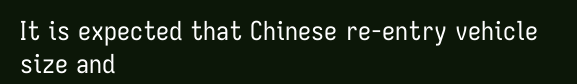It is expected that Chinese re-entry vehicle size and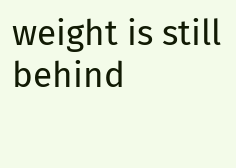weight is still behind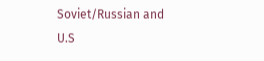Soviet/Russian and U.S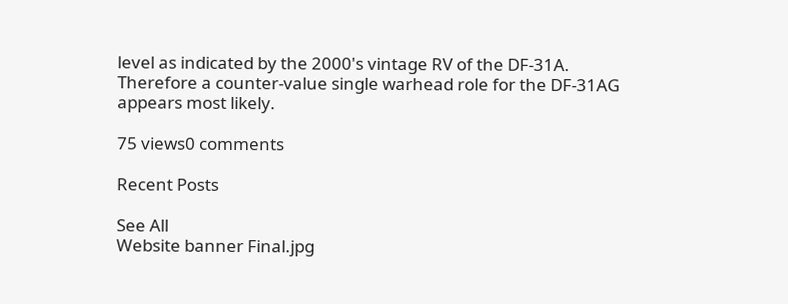level as indicated by the 2000's vintage RV of the DF-31A. Therefore a counter-value single warhead role for the DF-31AG appears most likely.

75 views0 comments

Recent Posts

See All
Website banner Final.jpg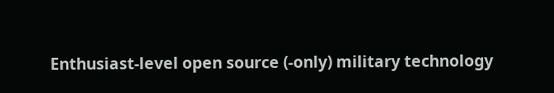Enthusiast-level open source (-only) military technology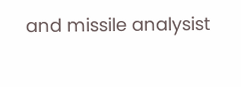and missile analysist